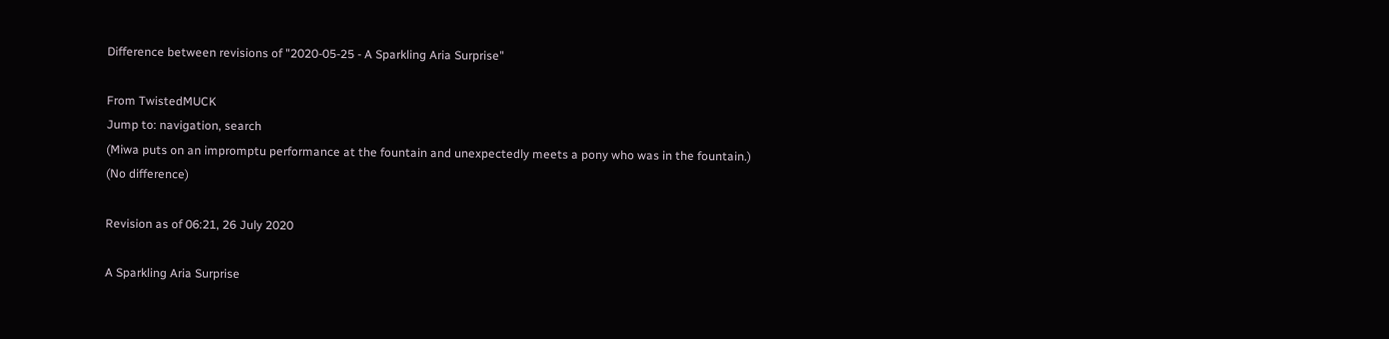Difference between revisions of "2020-05-25 - A Sparkling Aria Surprise"

From TwistedMUCK
Jump to: navigation, search
(Miwa puts on an impromptu performance at the fountain and unexpectedly meets a pony who was in the fountain.)
(No difference)

Revision as of 06:21, 26 July 2020

A Sparkling Aria Surprise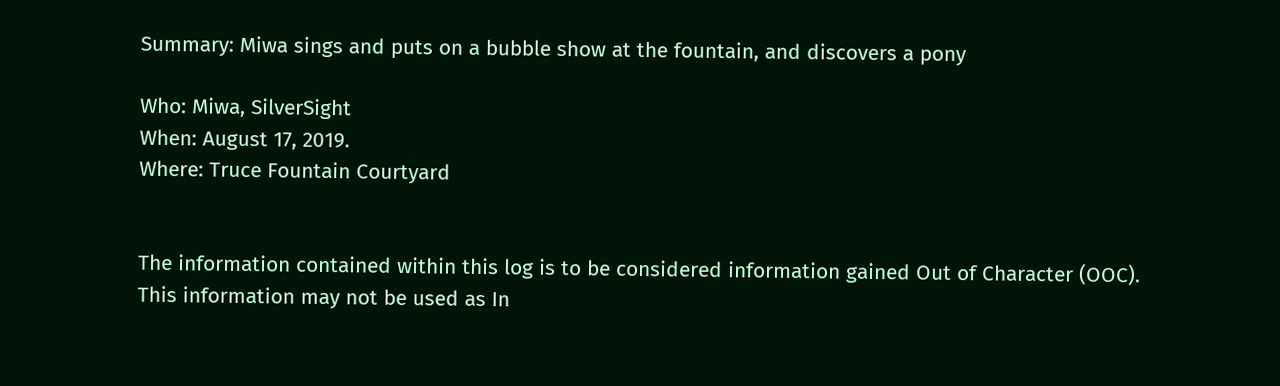Summary: Miwa sings and puts on a bubble show at the fountain, and discovers a pony

Who: Miwa, SilverSight
When: August 17, 2019.
Where: Truce Fountain Courtyard


The information contained within this log is to be considered information gained Out of Character (OOC).
This information may not be used as In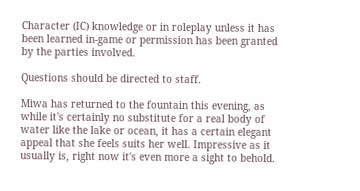Character (IC) knowledge or in roleplay unless it has been learned in-game or permission has been granted by the parties involved.

Questions should be directed to staff.

Miwa has returned to the fountain this evening, as while it's certainly no substitute for a real body of water like the lake or ocean, it has a certain elegant appeal that she feels suits her well. Impressive as it usually is, right now it's even more a sight to behold.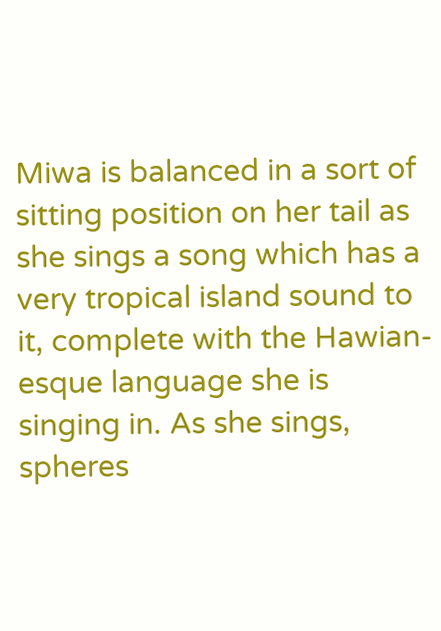Miwa is balanced in a sort of sitting position on her tail as she sings a song which has a very tropical island sound to it, complete with the Hawian-esque language she is singing in. As she sings, spheres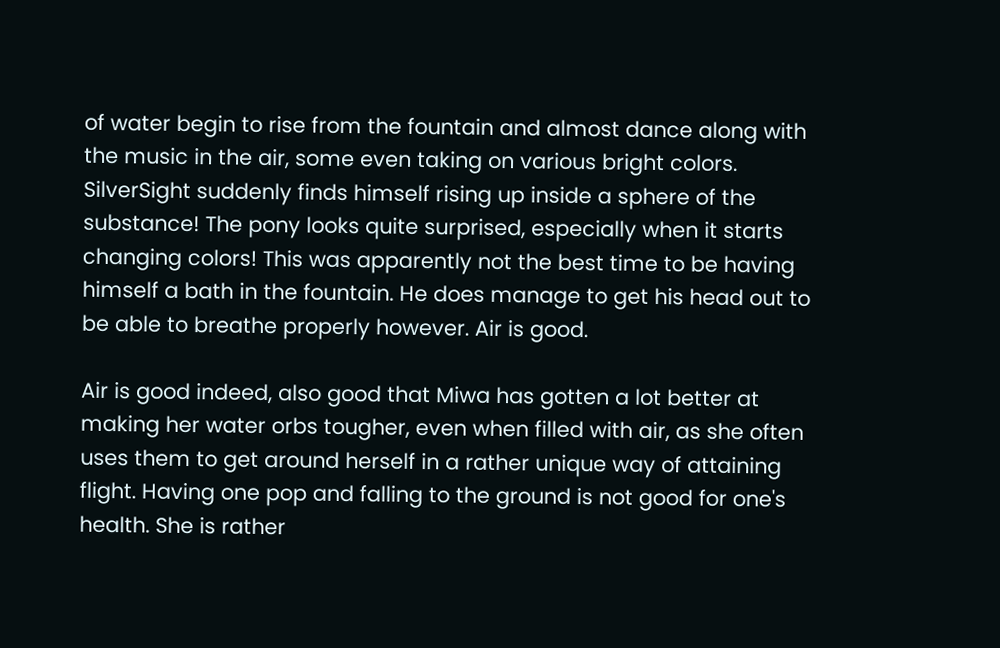of water begin to rise from the fountain and almost dance along with the music in the air, some even taking on various bright colors. SilverSight suddenly finds himself rising up inside a sphere of the substance! The pony looks quite surprised, especially when it starts changing colors! This was apparently not the best time to be having himself a bath in the fountain. He does manage to get his head out to be able to breathe properly however. Air is good.

Air is good indeed, also good that Miwa has gotten a lot better at making her water orbs tougher, even when filled with air, as she often uses them to get around herself in a rather unique way of attaining flight. Having one pop and falling to the ground is not good for one's health. She is rather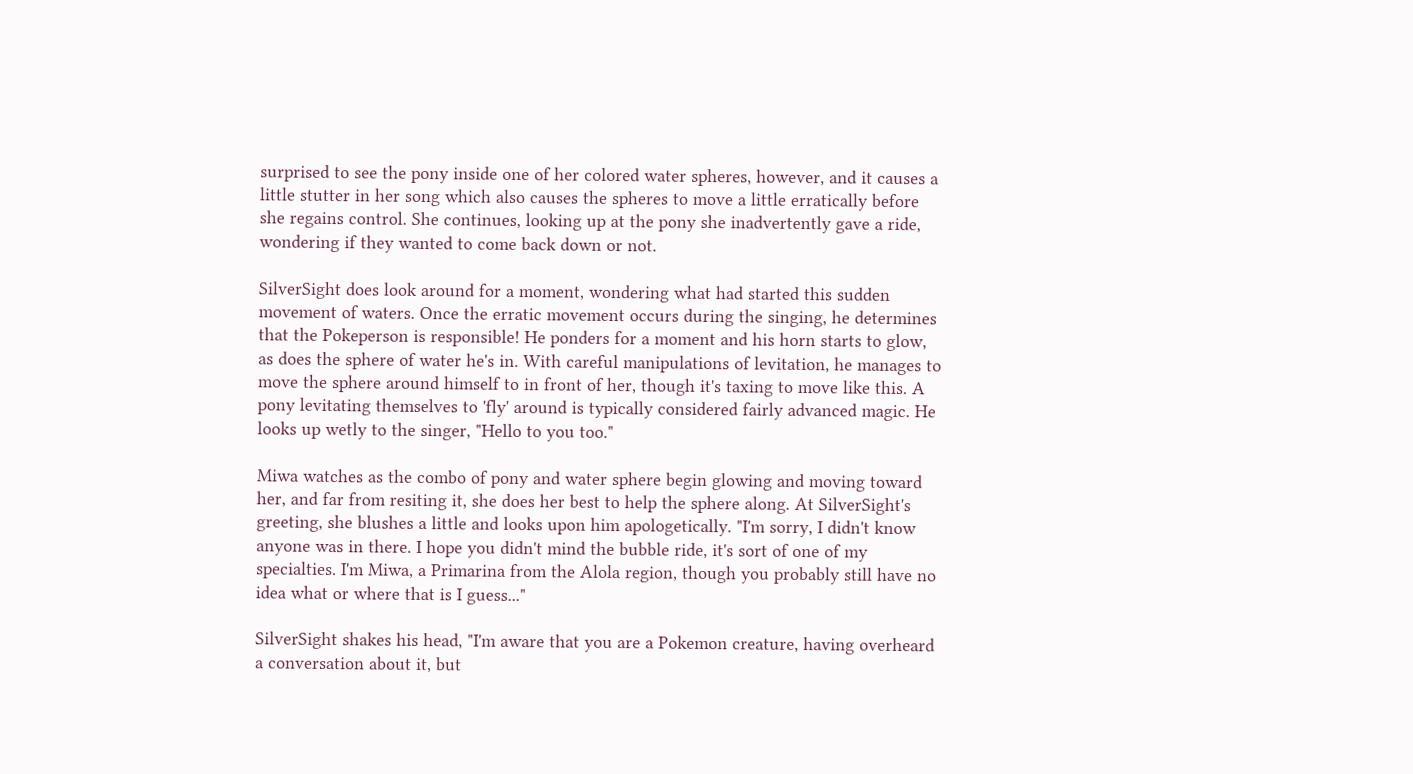surprised to see the pony inside one of her colored water spheres, however, and it causes a little stutter in her song which also causes the spheres to move a little erratically before she regains control. She continues, looking up at the pony she inadvertently gave a ride, wondering if they wanted to come back down or not.

SilverSight does look around for a moment, wondering what had started this sudden movement of waters. Once the erratic movement occurs during the singing, he determines that the Pokeperson is responsible! He ponders for a moment and his horn starts to glow, as does the sphere of water he's in. With careful manipulations of levitation, he manages to move the sphere around himself to in front of her, though it's taxing to move like this. A pony levitating themselves to 'fly' around is typically considered fairly advanced magic. He looks up wetly to the singer, "Hello to you too."

Miwa watches as the combo of pony and water sphere begin glowing and moving toward her, and far from resiting it, she does her best to help the sphere along. At SilverSight's greeting, she blushes a little and looks upon him apologetically. "I'm sorry, I didn't know anyone was in there. I hope you didn't mind the bubble ride, it's sort of one of my specialties. I'm Miwa, a Primarina from the Alola region, though you probably still have no idea what or where that is I guess..."

SilverSight shakes his head, "I'm aware that you are a Pokemon creature, having overheard a conversation about it, but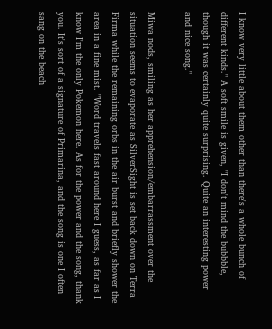I know very little about them other than there's a whole bunch of different kinds." A soft smile is given, "I don't mind the bubbble, though it was certainly quite surprising. Quite an interesting power and nice song."

Miwa nods, smiling as her apprehension/embarrassment over the situation seems to evaporate as SilverSight is set back down on Terra Firma while the remaining orbs in the air burst and briefly shower the area in a fine mist. "Word travels fast around here I guess, as far as I know I'm the only Pokemon here. As for the power and the song, thank you. It's sort of a signature of Primarina, and the song is one I often sang on the beach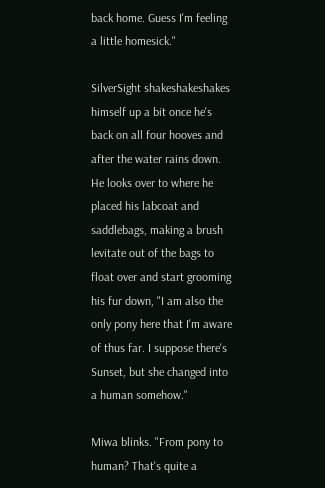back home. Guess I'm feeling a little homesick."

SilverSight shakeshakeshakes himself up a bit once he's back on all four hooves and after the water rains down. He looks over to where he placed his labcoat and saddlebags, making a brush levitate out of the bags to float over and start grooming his fur down, "I am also the only pony here that I'm aware of thus far. I suppose there's Sunset, but she changed into a human somehow."

Miwa blinks. "From pony to human? That's quite a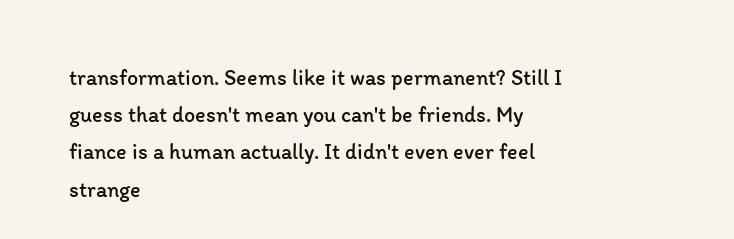transformation. Seems like it was permanent? Still I guess that doesn't mean you can't be friends. My fiance is a human actually. It didn't even ever feel strange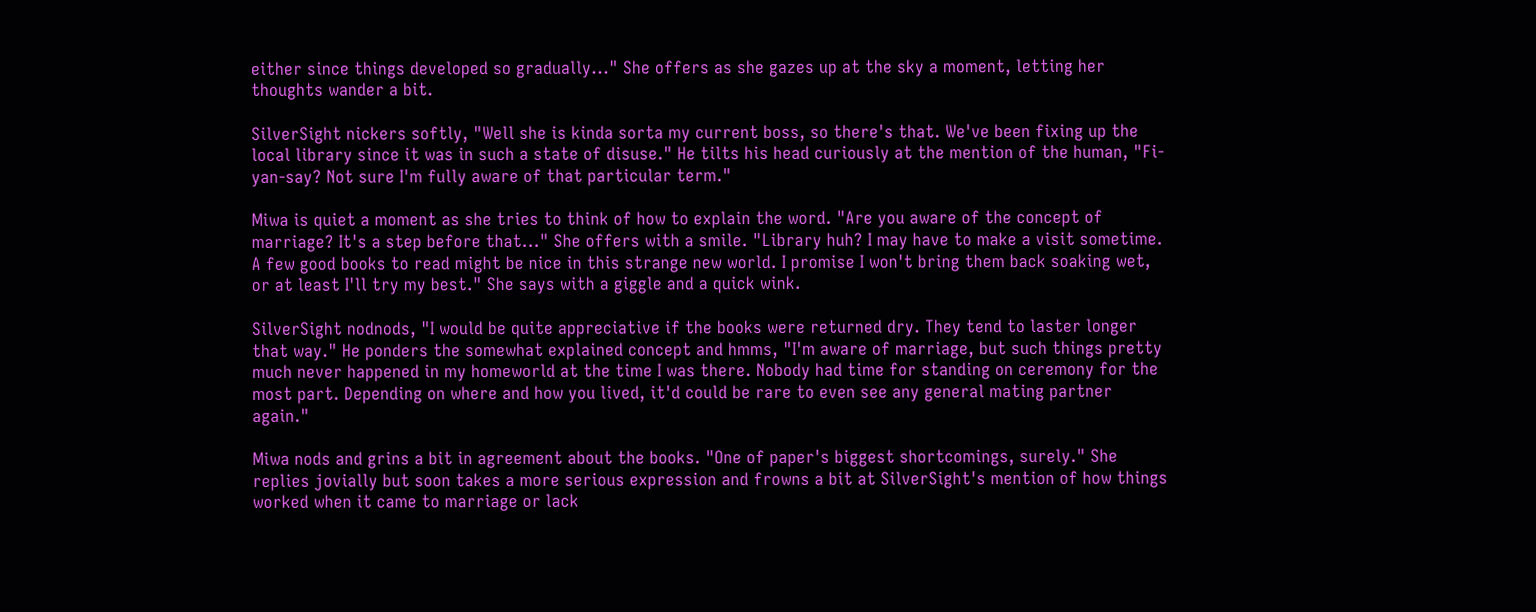either since things developed so gradually..." She offers as she gazes up at the sky a moment, letting her thoughts wander a bit.

SilverSight nickers softly, "Well she is kinda sorta my current boss, so there's that. We've been fixing up the local library since it was in such a state of disuse." He tilts his head curiously at the mention of the human, "Fi-yan-say? Not sure I'm fully aware of that particular term."

Miwa is quiet a moment as she tries to think of how to explain the word. "Are you aware of the concept of marriage? It's a step before that..." She offers with a smile. "Library huh? I may have to make a visit sometime. A few good books to read might be nice in this strange new world. I promise I won't bring them back soaking wet, or at least I'll try my best." She says with a giggle and a quick wink.

SilverSight nodnods, "I would be quite appreciative if the books were returned dry. They tend to laster longer that way." He ponders the somewhat explained concept and hmms, "I'm aware of marriage, but such things pretty much never happened in my homeworld at the time I was there. Nobody had time for standing on ceremony for the most part. Depending on where and how you lived, it'd could be rare to even see any general mating partner again."

Miwa nods and grins a bit in agreement about the books. "One of paper's biggest shortcomings, surely." She replies jovially but soon takes a more serious expression and frowns a bit at SilverSight's mention of how things worked when it came to marriage or lack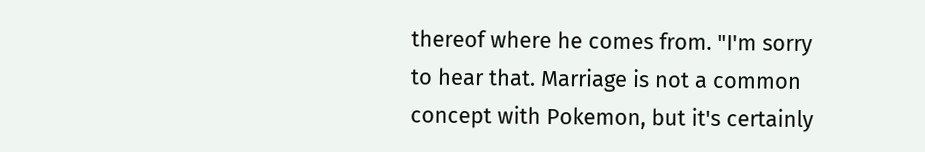thereof where he comes from. "I'm sorry to hear that. Marriage is not a common concept with Pokemon, but it's certainly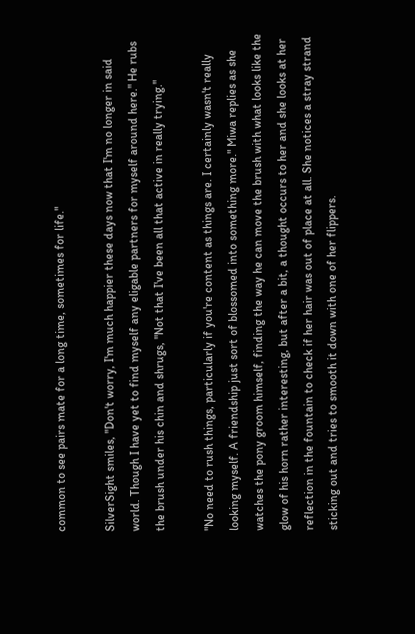common to see pairs mate for a long time, sometimes for life."

SilverSight smiles, "Don't worry, I'm much happier these days now that I'm no longer in said world. Though I have yet to find myself any eligable partners for myself around here." He rubs the brush under his chin and shrugs, "Not that I've been all that active in really trying."

"No need to rush things, particularly if you're content as things are. I certainly wasn't really looking myself. A friendship just sort of blossomed into something more." Miwa replies as she watches the pony groom himself, finding the way he can move the brush with what looks like the glow of his horn rather interesting, but after a bit, a thought occurs to her and she looks at her reflection in the fountain to check if her hair was out of place at all. She notices a stray strand sticking out and tries to smooth it down with one of her flippers.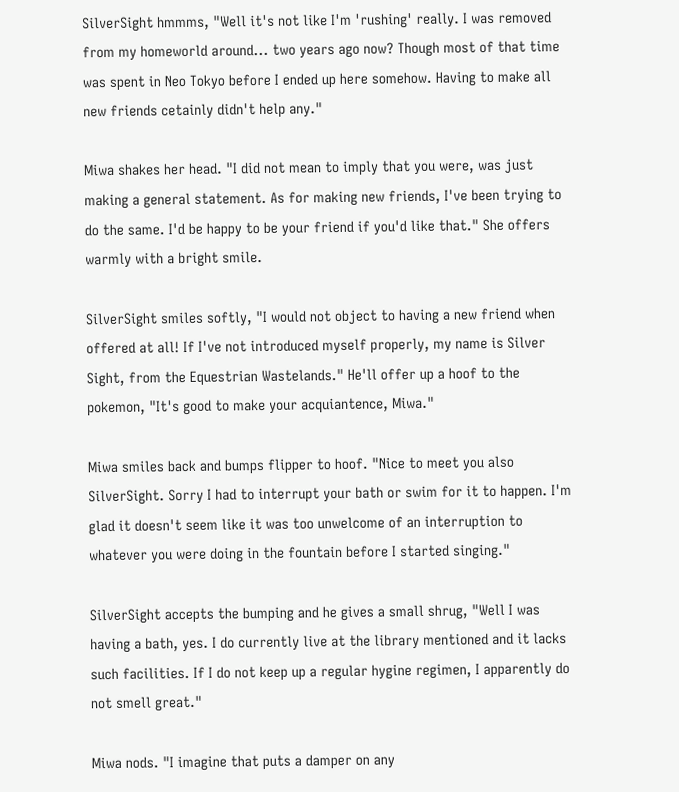SilverSight hmmms, "Well it's not like I'm 'rushing' really. I was removed from my homeworld around... two years ago now? Though most of that time was spent in Neo Tokyo before I ended up here somehow. Having to make all new friends cetainly didn't help any."

Miwa shakes her head. "I did not mean to imply that you were, was just making a general statement. As for making new friends, I've been trying to do the same. I'd be happy to be your friend if you'd like that." She offers warmly with a bright smile.

SilverSight smiles softly, "I would not object to having a new friend when offered at all! If I've not introduced myself properly, my name is Silver Sight, from the Equestrian Wastelands." He'll offer up a hoof to the pokemon, "It's good to make your acquiantence, Miwa."

Miwa smiles back and bumps flipper to hoof. "Nice to meet you also SilverSight. Sorry I had to interrupt your bath or swim for it to happen. I'm glad it doesn't seem like it was too unwelcome of an interruption to whatever you were doing in the fountain before I started singing."

SilverSight accepts the bumping and he gives a small shrug, "Well I was having a bath, yes. I do currently live at the library mentioned and it lacks such facilities. If I do not keep up a regular hygine regimen, I apparently do not smell great."

Miwa nods. "I imagine that puts a damper on any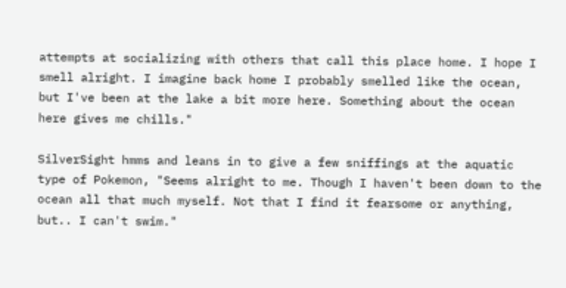attempts at socializing with others that call this place home. I hope I smell alright. I imagine back home I probably smelled like the ocean, but I've been at the lake a bit more here. Something about the ocean here gives me chills."

SilverSight hmms and leans in to give a few sniffings at the aquatic type of Pokemon, "Seems alright to me. Though I haven't been down to the ocean all that much myself. Not that I find it fearsome or anything, but.. I can't swim."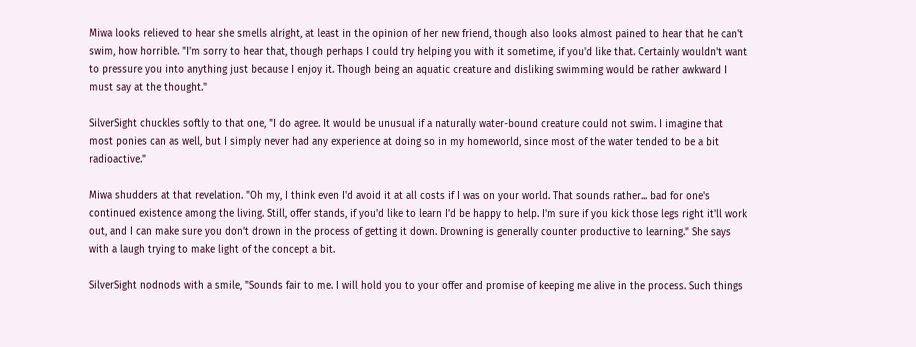Miwa looks relieved to hear she smells alright, at least in the opinion of her new friend, though also looks almost pained to hear that he can't swim, how horrible. "I'm sorry to hear that, though perhaps I could try helping you with it sometime, if you'd like that. Certainly wouldn't want to pressure you into anything just because I enjoy it. Though being an aquatic creature and disliking swimming would be rather awkward I must say at the thought."

SilverSight chuckles softly to that one, "I do agree. It would be unusual if a naturally water-bound creature could not swim. I imagine that most ponies can as well, but I simply never had any experience at doing so in my homeworld, since most of the water tended to be a bit radioactive."

Miwa shudders at that revelation. "Oh my, I think even I'd avoid it at all costs if I was on your world. That sounds rather... bad for one's continued existence among the living. Still, offer stands, if you'd like to learn I'd be happy to help. I'm sure if you kick those legs right it'll work out, and I can make sure you don't drown in the process of getting it down. Drowning is generally counter productive to learning." She says with a laugh trying to make light of the concept a bit.

SilverSight nodnods with a smile, "Sounds fair to me. I will hold you to your offer and promise of keeping me alive in the process. Such things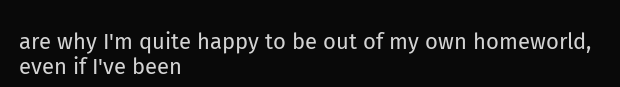are why I'm quite happy to be out of my own homeworld, even if I've been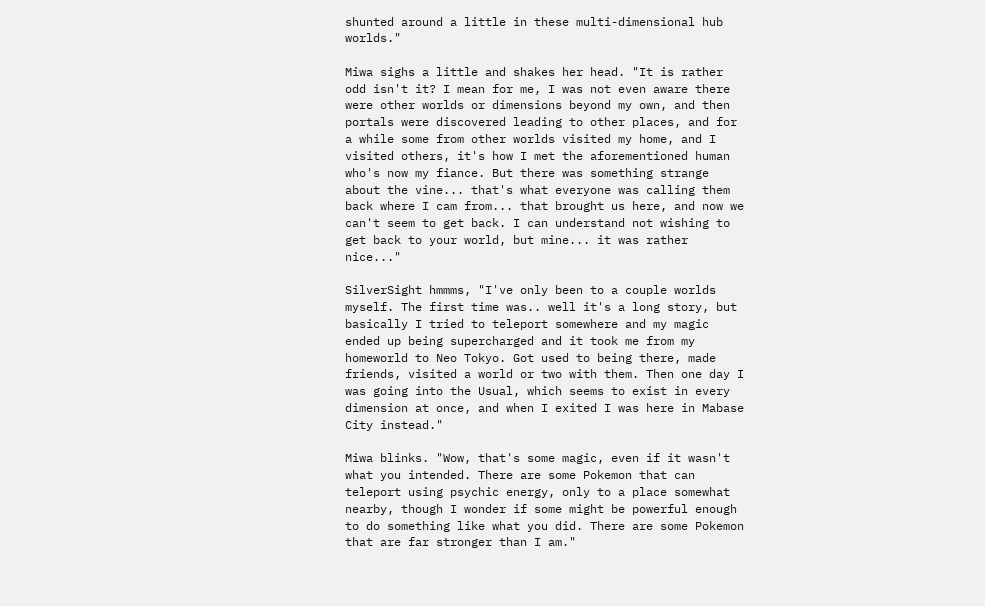shunted around a little in these multi-dimensional hub worlds."

Miwa sighs a little and shakes her head. "It is rather odd isn't it? I mean for me, I was not even aware there were other worlds or dimensions beyond my own, and then portals were discovered leading to other places, and for a while some from other worlds visited my home, and I visited others, it's how I met the aforementioned human who's now my fiance. But there was something strange about the vine... that's what everyone was calling them back where I cam from... that brought us here, and now we can't seem to get back. I can understand not wishing to get back to your world, but mine... it was rather nice..."

SilverSight hmmms, "I've only been to a couple worlds myself. The first time was.. well it's a long story, but basically I tried to teleport somewhere and my magic ended up being supercharged and it took me from my homeworld to Neo Tokyo. Got used to being there, made friends, visited a world or two with them. Then one day I was going into the Usual, which seems to exist in every dimension at once, and when I exited I was here in Mabase City instead."

Miwa blinks. "Wow, that's some magic, even if it wasn't what you intended. There are some Pokemon that can teleport using psychic energy, only to a place somewhat nearby, though I wonder if some might be powerful enough to do something like what you did. There are some Pokemon that are far stronger than I am."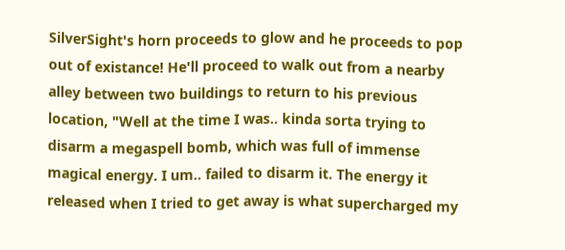SilverSight's horn proceeds to glow and he proceeds to pop out of existance! He'll proceed to walk out from a nearby alley between two buildings to return to his previous location, "Well at the time I was.. kinda sorta trying to disarm a megaspell bomb, which was full of immense magical energy. I um.. failed to disarm it. The energy it released when I tried to get away is what supercharged my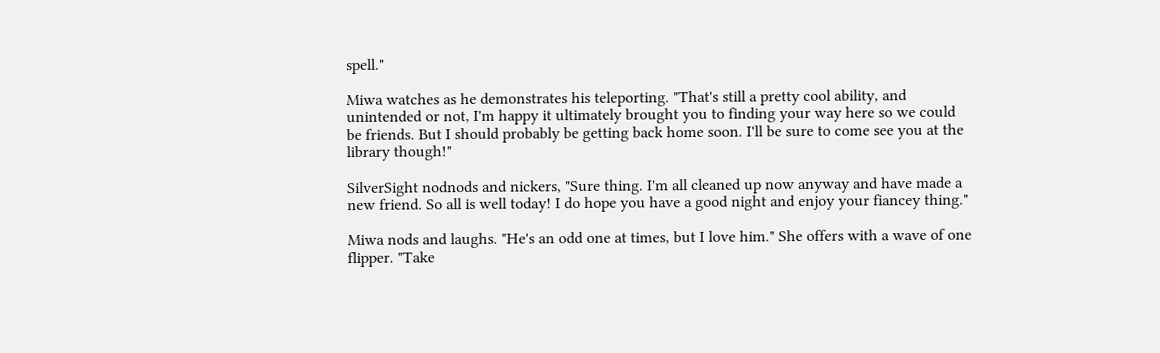spell."

Miwa watches as he demonstrates his teleporting. "That's still a pretty cool ability, and unintended or not, I'm happy it ultimately brought you to finding your way here so we could be friends. But I should probably be getting back home soon. I'll be sure to come see you at the library though!"

SilverSight nodnods and nickers, "Sure thing. I'm all cleaned up now anyway and have made a new friend. So all is well today! I do hope you have a good night and enjoy your fiancey thing."

Miwa nods and laughs. "He's an odd one at times, but I love him." She offers with a wave of one flipper. "Take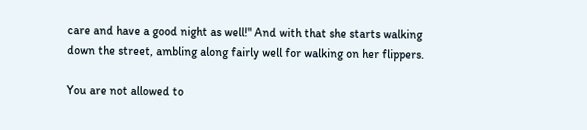care and have a good night as well!" And with that she starts walking down the street, ambling along fairly well for walking on her flippers.

You are not allowed to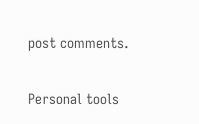post comments.

Personal tools